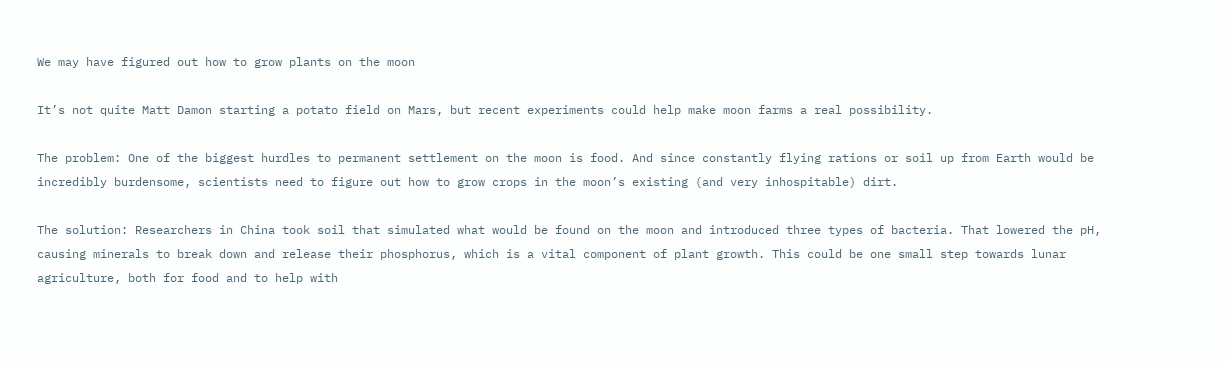We may have figured out how to grow plants on the moon

It’s not quite Matt Damon starting a potato field on Mars, but recent experiments could help make moon farms a real possibility.

The problem: One of the biggest hurdles to permanent settlement on the moon is food. And since constantly flying rations or soil up from Earth would be incredibly burdensome, scientists need to figure out how to grow crops in the moon’s existing (and very inhospitable) dirt.

The solution: Researchers in China took soil that simulated what would be found on the moon and introduced three types of bacteria. That lowered the pH, causing minerals to break down and release their phosphorus, which is a vital component of plant growth. This could be one small step towards lunar agriculture, both for food and to help with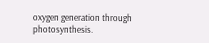oxygen generation through photosynthesis.